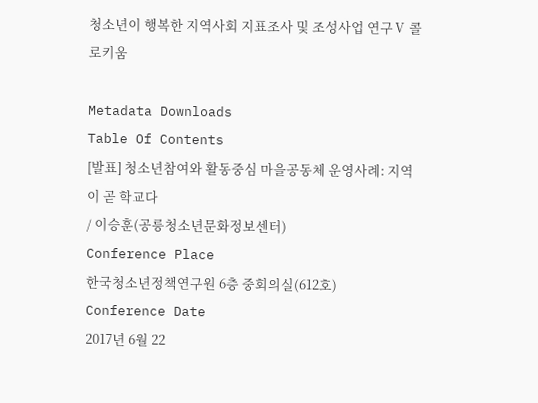청소년이 행복한 지역사회 지표조사 및 조성사업 연구Ⅴ 콜로키움

Metadata Downloads
Table Of Contents
[발표] 청소년참여와 활동중심 마을공동체 운영사례: 지역이 곧 학교다
/ 이승훈(공릉청소년문화정보센터)
Conference Place
한국청소년정책연구원 6층 중회의실(612호)
Conference Date
2017년 6월 22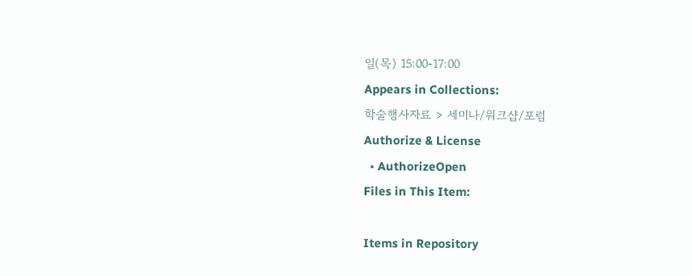일(목) 15:00-17:00
Appears in Collections:
학술행사자료 > 세미나/워크샵/포럼
Authorize & License
  • AuthorizeOpen
Files in This Item:

Items in Repository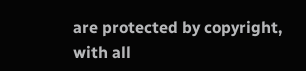are protected by copyright, with all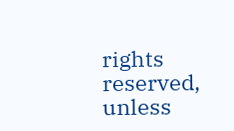rights reserved, unless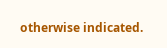otherwise indicated.